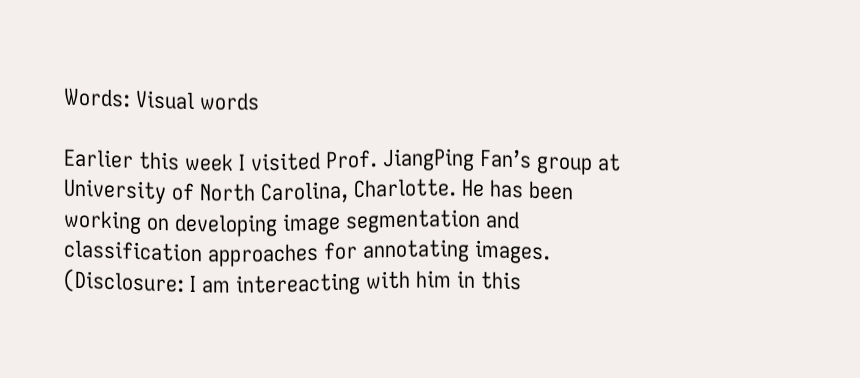Words: Visual words

Earlier this week I visited Prof. JiangPing Fan’s group at University of North Carolina, Charlotte. He has been working on developing image segmentation and classification approaches for annotating images. (Disclosure: I am intereacting with him in this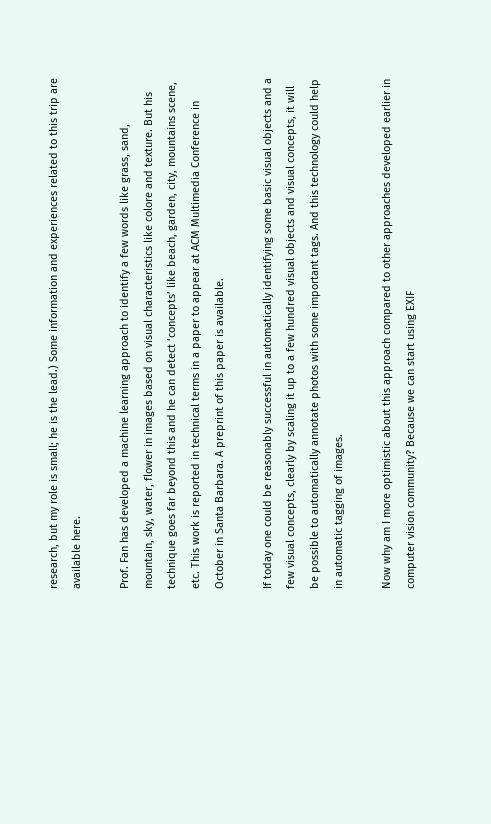research, but my role is small; he is the lead.) Some information and experiences related to this trip are available here.

Prof. Fan has developed a machine learning approach to identify a few words like grass, sand, mountain, sky, water, flower in images based on visual characteristics like colore and texture. But his technique goes far beyond this and he can detect ‘concepts’ like beach, garden, city, mountains scene, etc. This work is reported in technical terms in a paper to appear at ACM Multimedia Conference in October in Santa Barbara. A preprint of this paper is available.

If today one could be reasonably successful in automatically identifying some basic visual objects and a few visual concepts, clearly by scaling it up to a few hundred visual objects and visual concepts, it will be possible to automatically annotate photos with some important tags. And this technology could help in automatic tagging of images.

Now why am I more optimistic about this approach compared to other approaches developed earlier in computer vision community? Because we can start using EXIF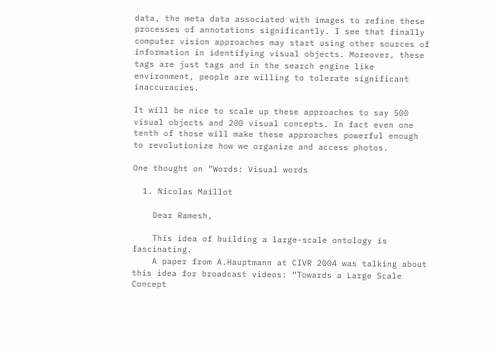data, the meta data associated with images to refine these processes of annotations significantly. I see that finally computer vision approaches may start using other sources of information in identifying visual objects. Moreover, these tags are just tags and in the search engine like environment, people are willing to tolerate significant inaccuracies.

It will be nice to scale up these approaches to say 500 visual objects and 200 visual concepts. In fact even one tenth of those will make these approaches powerful enough to revolutionize how we organize and access photos.

One thought on “Words: Visual words

  1. Nicolas Maillot

    Dear Ramesh,

    This idea of building a large-scale ontology is fascinating.
    A paper from A.Hauptmann at CIVR 2004 was talking about this idea for broadcast videos: “Towards a Large Scale Concept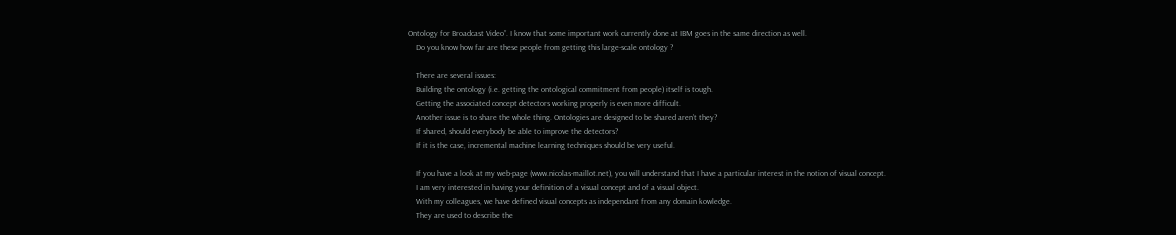Ontology for Broadcast Video”. I know that some important work currently done at IBM goes in the same direction as well.
    Do you know how far are these people from getting this large-scale ontology ?

    There are several issues:
    Building the ontology (i.e. getting the ontological commitment from people) itself is tough.
    Getting the associated concept detectors working properly is even more difficult.
    Another issue is to share the whole thing. Ontologies are designed to be shared aren’t they?
    If shared, should everybody be able to improve the detectors?
    If it is the case, incremental machine learning techniques should be very useful.

    If you have a look at my web-page (www.nicolas-maillot.net), you will understand that I have a particular interest in the notion of visual concept.
    I am very interested in having your definition of a visual concept and of a visual object.
    With my colleagues, we have defined visual concepts as independant from any domain kowledge.
    They are used to describe the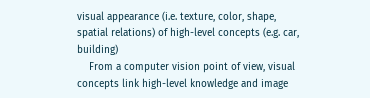visual appearance (i.e. texture, color, shape, spatial relations) of high-level concepts (e.g. car, building)
    From a computer vision point of view, visual concepts link high-level knowledge and image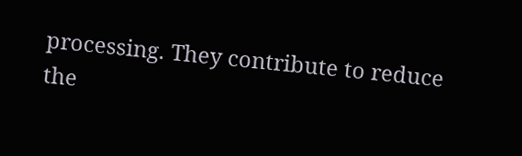processing. They contribute to reduce the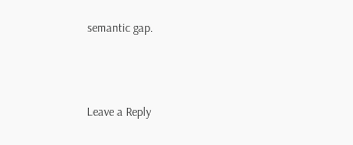semantic gap.



Leave a Reply